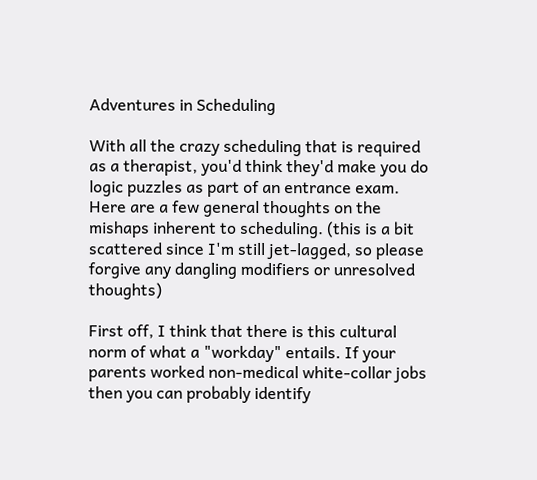Adventures in Scheduling

With all the crazy scheduling that is required as a therapist, you'd think they'd make you do logic puzzles as part of an entrance exam. Here are a few general thoughts on the mishaps inherent to scheduling. (this is a bit scattered since I'm still jet-lagged, so please forgive any dangling modifiers or unresolved thoughts)

First off, I think that there is this cultural norm of what a "workday" entails. If your parents worked non-medical white-collar jobs then you can probably identify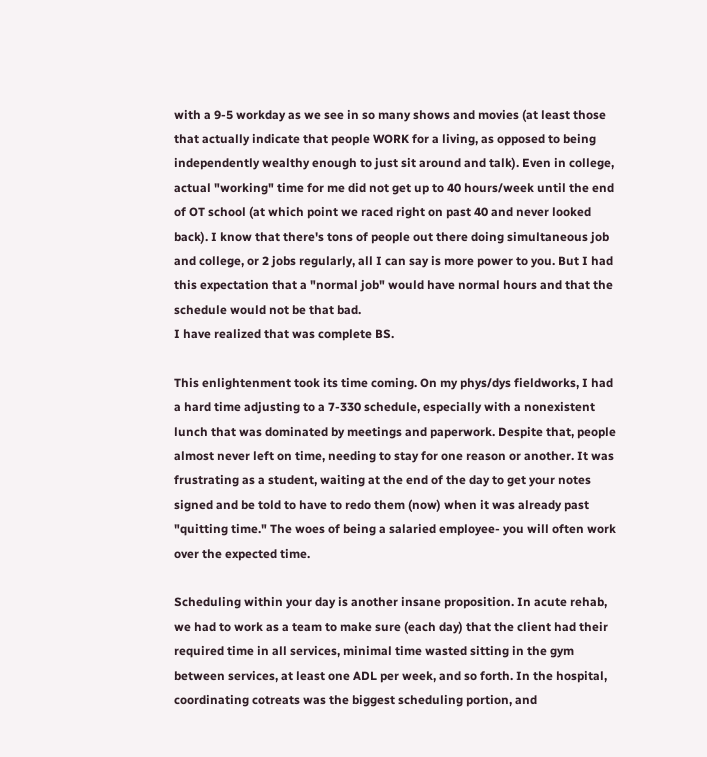with a 9-5 workday as we see in so many shows and movies (at least those that actually indicate that people WORK for a living, as opposed to being independently wealthy enough to just sit around and talk). Even in college, actual "working" time for me did not get up to 40 hours/week until the end of OT school (at which point we raced right on past 40 and never looked back). I know that there's tons of people out there doing simultaneous job and college, or 2 jobs regularly, all I can say is more power to you. But I had this expectation that a "normal job" would have normal hours and that the schedule would not be that bad.
I have realized that was complete BS.

This enlightenment took its time coming. On my phys/dys fieldworks, I had a hard time adjusting to a 7-330 schedule, especially with a nonexistent lunch that was dominated by meetings and paperwork. Despite that, people almost never left on time, needing to stay for one reason or another. It was frustrating as a student, waiting at the end of the day to get your notes signed and be told to have to redo them (now) when it was already past "quitting time." The woes of being a salaried employee- you will often work over the expected time.

Scheduling within your day is another insane proposition. In acute rehab, we had to work as a team to make sure (each day) that the client had their required time in all services, minimal time wasted sitting in the gym between services, at least one ADL per week, and so forth. In the hospital, coordinating cotreats was the biggest scheduling portion, and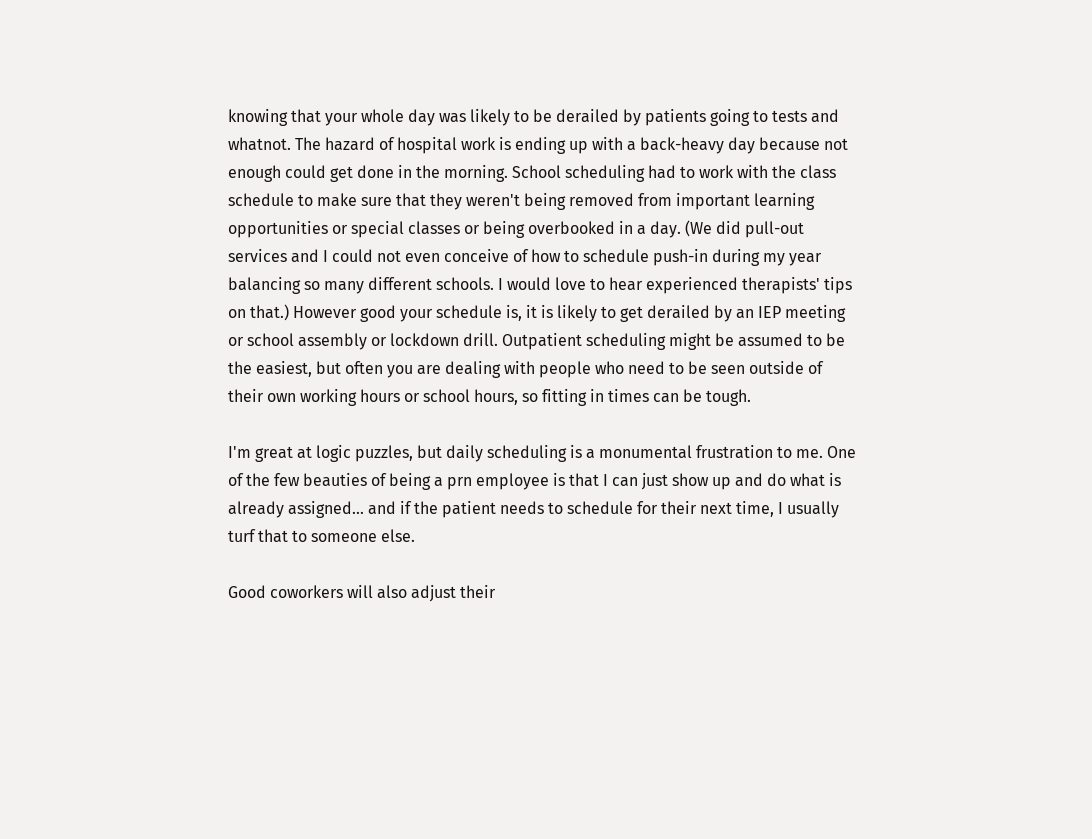knowing that your whole day was likely to be derailed by patients going to tests and whatnot. The hazard of hospital work is ending up with a back-heavy day because not enough could get done in the morning. School scheduling had to work with the class schedule to make sure that they weren't being removed from important learning opportunities or special classes or being overbooked in a day. (We did pull-out services and I could not even conceive of how to schedule push-in during my year balancing so many different schools. I would love to hear experienced therapists' tips on that.) However good your schedule is, it is likely to get derailed by an IEP meeting or school assembly or lockdown drill. Outpatient scheduling might be assumed to be the easiest, but often you are dealing with people who need to be seen outside of their own working hours or school hours, so fitting in times can be tough.

I'm great at logic puzzles, but daily scheduling is a monumental frustration to me. One of the few beauties of being a prn employee is that I can just show up and do what is already assigned... and if the patient needs to schedule for their next time, I usually turf that to someone else.

Good coworkers will also adjust their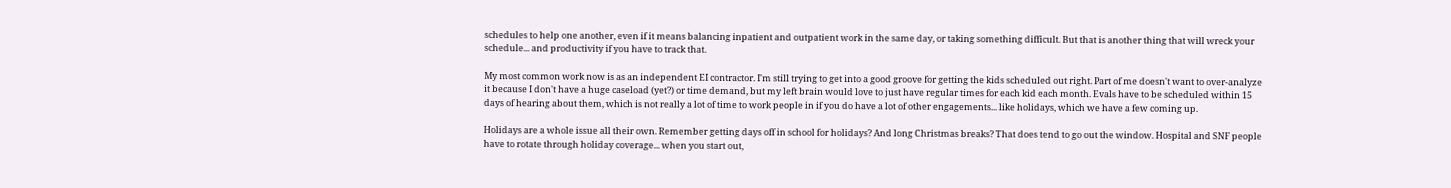schedules to help one another, even if it means balancing inpatient and outpatient work in the same day, or taking something difficult. But that is another thing that will wreck your schedule... and productivity if you have to track that.

My most common work now is as an independent EI contractor. I'm still trying to get into a good groove for getting the kids scheduled out right. Part of me doesn't want to over-analyze it because I don't have a huge caseload (yet?) or time demand, but my left brain would love to just have regular times for each kid each month. Evals have to be scheduled within 15 days of hearing about them, which is not really a lot of time to work people in if you do have a lot of other engagements... like holidays, which we have a few coming up.

Holidays are a whole issue all their own. Remember getting days off in school for holidays? And long Christmas breaks? That does tend to go out the window. Hospital and SNF people have to rotate through holiday coverage... when you start out,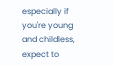especially if you're young and childless, expect to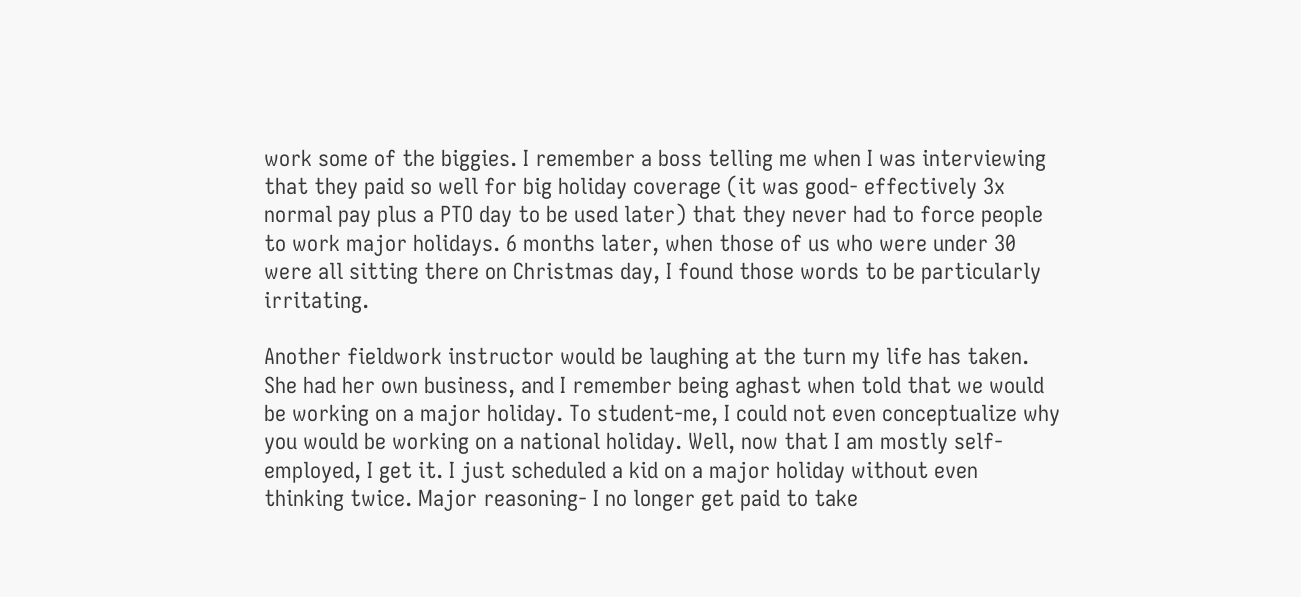work some of the biggies. I remember a boss telling me when I was interviewing that they paid so well for big holiday coverage (it was good- effectively 3x normal pay plus a PTO day to be used later) that they never had to force people to work major holidays. 6 months later, when those of us who were under 30 were all sitting there on Christmas day, I found those words to be particularly irritating.

Another fieldwork instructor would be laughing at the turn my life has taken. She had her own business, and I remember being aghast when told that we would be working on a major holiday. To student-me, I could not even conceptualize why you would be working on a national holiday. Well, now that I am mostly self-employed, I get it. I just scheduled a kid on a major holiday without even thinking twice. Major reasoning- I no longer get paid to take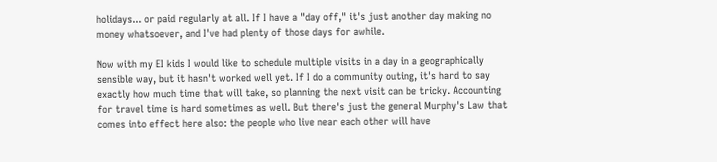holidays... or paid regularly at all. If I have a "day off," it's just another day making no money whatsoever, and I've had plenty of those days for awhile.

Now with my EI kids I would like to schedule multiple visits in a day in a geographically sensible way, but it hasn't worked well yet. If I do a community outing, it's hard to say exactly how much time that will take, so planning the next visit can be tricky. Accounting for travel time is hard sometimes as well. But there's just the general Murphy's Law that comes into effect here also: the people who live near each other will have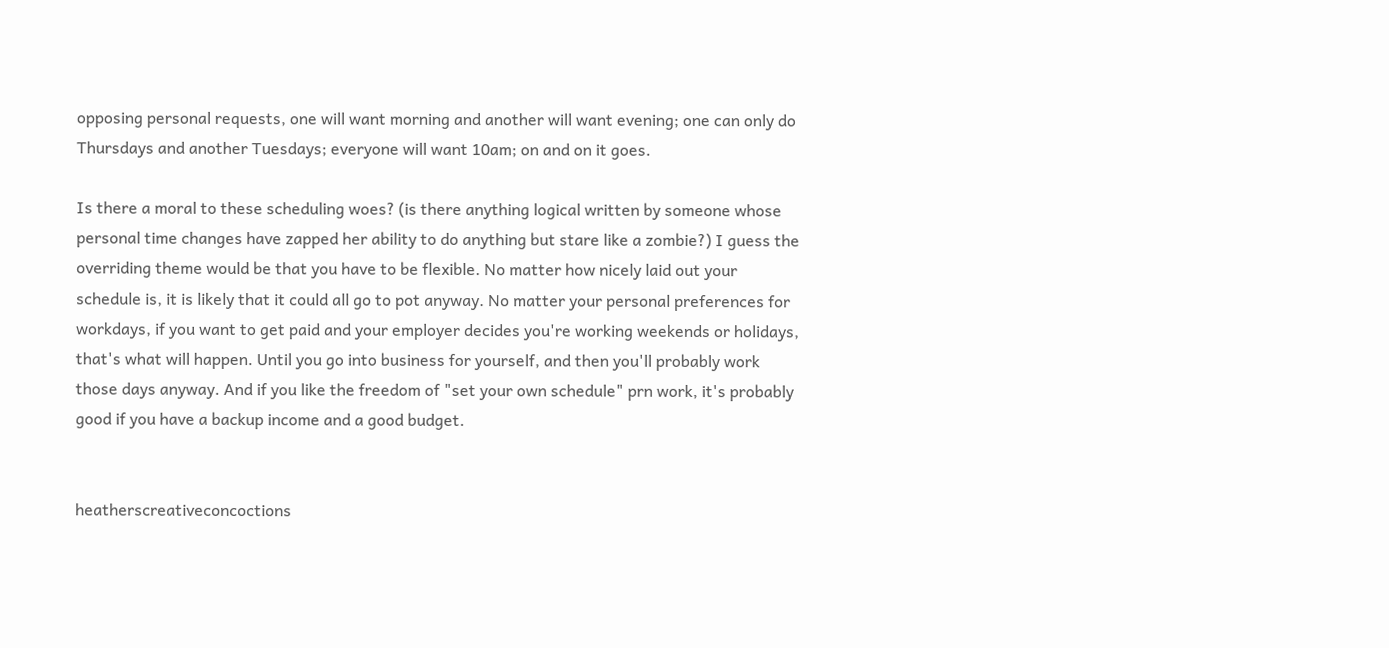opposing personal requests, one will want morning and another will want evening; one can only do Thursdays and another Tuesdays; everyone will want 10am; on and on it goes.

Is there a moral to these scheduling woes? (is there anything logical written by someone whose personal time changes have zapped her ability to do anything but stare like a zombie?) I guess the overriding theme would be that you have to be flexible. No matter how nicely laid out your schedule is, it is likely that it could all go to pot anyway. No matter your personal preferences for workdays, if you want to get paid and your employer decides you're working weekends or holidays, that's what will happen. Until you go into business for yourself, and then you'll probably work those days anyway. And if you like the freedom of "set your own schedule" prn work, it's probably good if you have a backup income and a good budget.


heatherscreativeconcoctions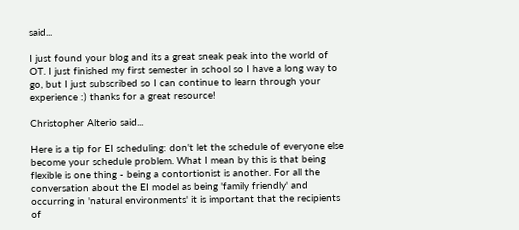said...

I just found your blog and its a great sneak peak into the world of OT. I just finished my first semester in school so I have a long way to go, but I just subscribed so I can continue to learn through your experience :) thanks for a great resource!

Christopher Alterio said...

Here is a tip for EI scheduling: don't let the schedule of everyone else become your schedule problem. What I mean by this is that being flexible is one thing - being a contortionist is another. For all the conversation about the EI model as being 'family friendly' and occurring in 'natural environments' it is important that the recipients of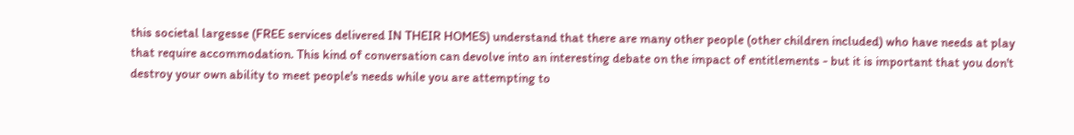this societal largesse (FREE services delivered IN THEIR HOMES) understand that there are many other people (other children included) who have needs at play that require accommodation. This kind of conversation can devolve into an interesting debate on the impact of entitlements - but it is important that you don't destroy your own ability to meet people's needs while you are attempting to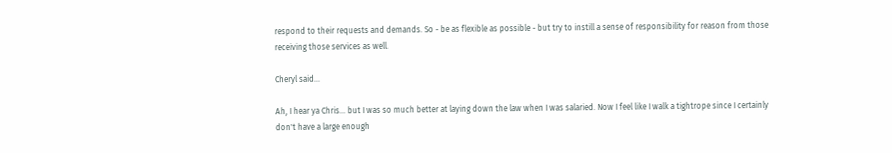respond to their requests and demands. So - be as flexible as possible - but try to instill a sense of responsibility for reason from those receiving those services as well.

Cheryl said...

Ah, I hear ya Chris... but I was so much better at laying down the law when I was salaried. Now I feel like I walk a tightrope since I certainly don't have a large enough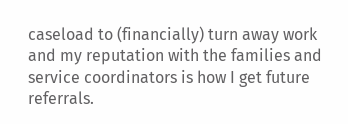caseload to (financially) turn away work and my reputation with the families and service coordinators is how I get future referrals.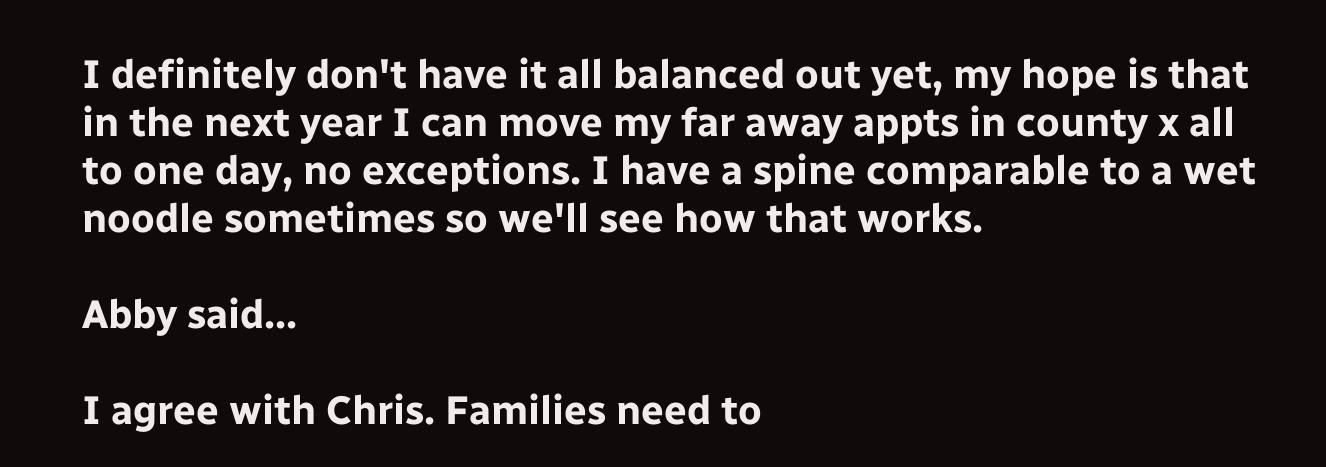I definitely don't have it all balanced out yet, my hope is that in the next year I can move my far away appts in county x all to one day, no exceptions. I have a spine comparable to a wet noodle sometimes so we'll see how that works.

Abby said...

I agree with Chris. Families need to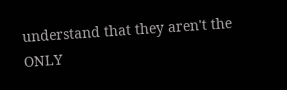understand that they aren't the ONLY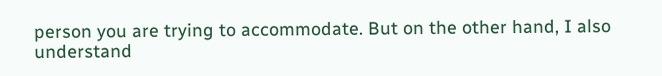person you are trying to accommodate. But on the other hand, I also understand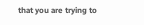that you are trying to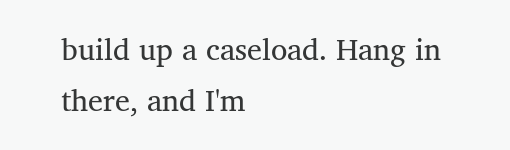build up a caseload. Hang in there, and I'm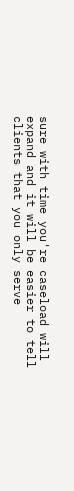sure with time you're caseload will expand and it will be easier to tell clients that you only serve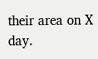their area on X day.